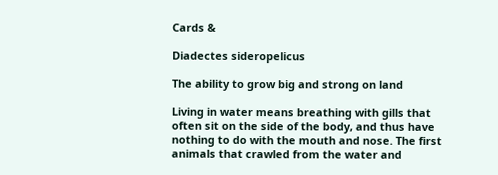Cards &

Diadectes sideropelicus

The ability to grow big and strong on land

Living in water means breathing with gills that often sit on the side of the body, and thus have nothing to do with the mouth and nose. The first animals that crawled from the water and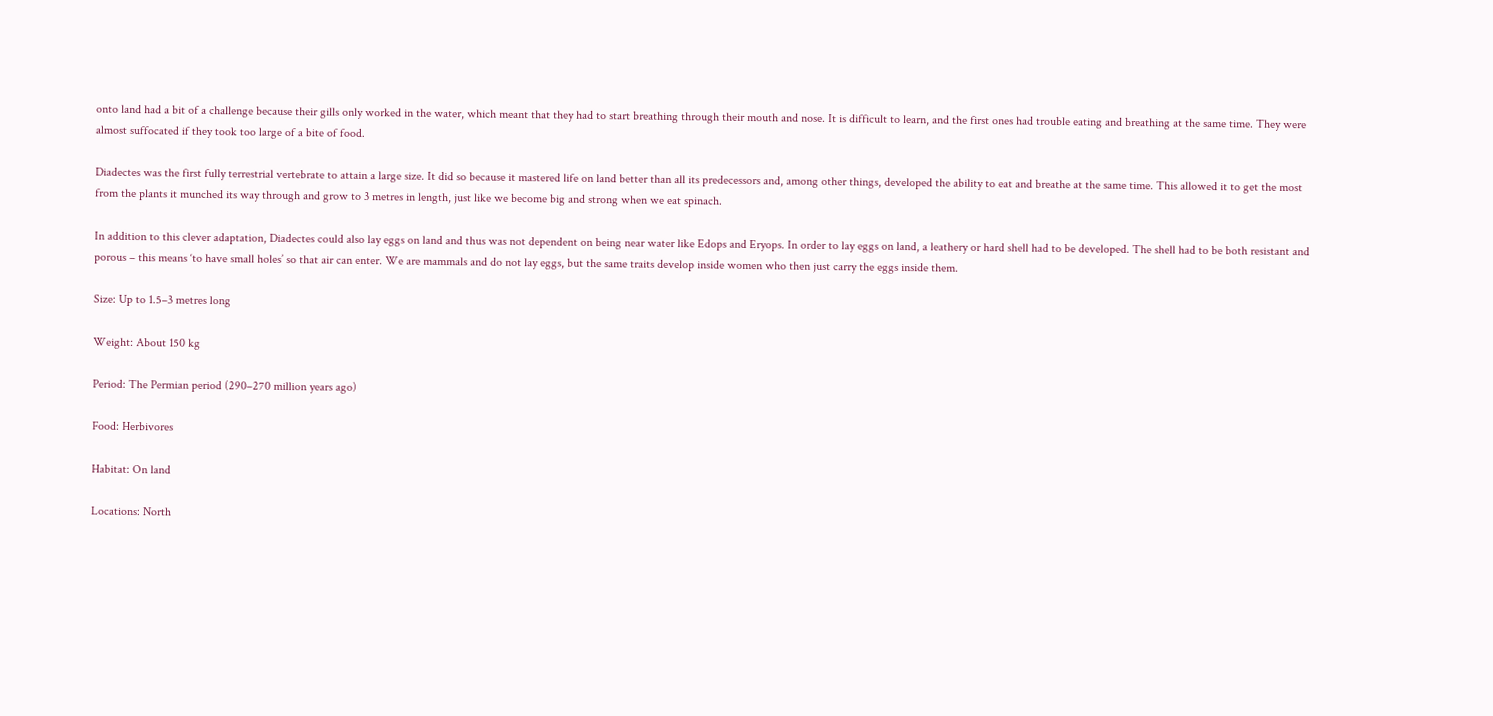onto land had a bit of a challenge because their gills only worked in the water, which meant that they had to start breathing through their mouth and nose. It is difficult to learn, and the first ones had trouble eating and breathing at the same time. They were almost suffocated if they took too large of a bite of food.

Diadectes was the first fully terrestrial vertebrate to attain a large size. It did so because it mastered life on land better than all its predecessors and, among other things, developed the ability to eat and breathe at the same time. This allowed it to get the most from the plants it munched its way through and grow to 3 metres in length, just like we become big and strong when we eat spinach.

In addition to this clever adaptation, Diadectes could also lay eggs on land and thus was not dependent on being near water like Edops and Eryops. In order to lay eggs on land, a leathery or hard shell had to be developed. The shell had to be both resistant and porous – this means ‘to have small holes’ so that air can enter. We are mammals and do not lay eggs, but the same traits develop inside women who then just carry the eggs inside them.

Size: Up to 1.5–3 metres long

Weight: About 150 kg

Period: The Permian period (290–270 million years ago)

Food: Herbivores

Habitat: On land

Locations: North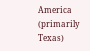America (primarily Texas)